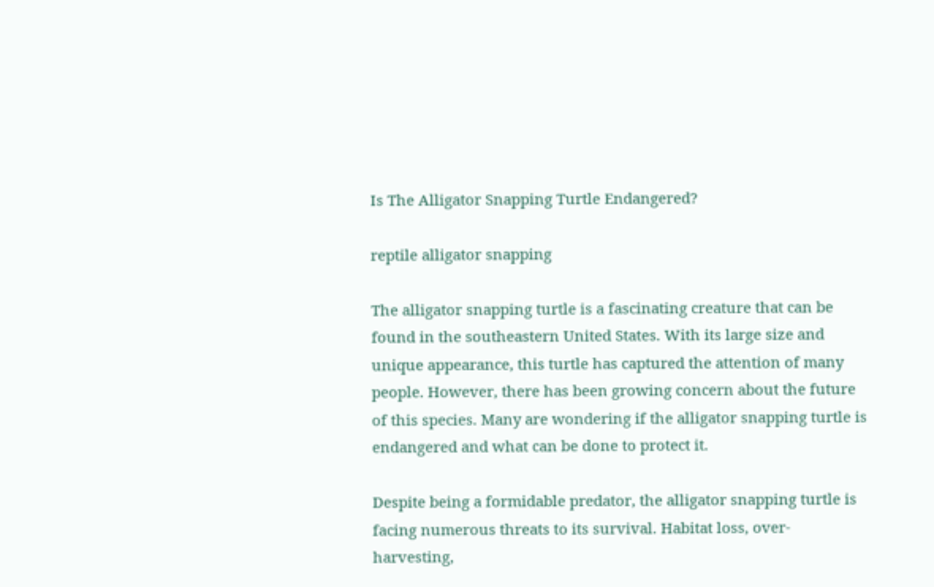Is The Alligator Snapping Turtle Endangered?

reptile alligator snapping

The alligator snapping turtle is a fascinating creature that can be found in the southeastern United States. With its large size and unique appearance, this turtle has captured the attention of many people. However, there has been growing concern about the future of this species. Many are wondering if the alligator snapping turtle is endangered and what can be done to protect it.

Despite being a formidable predator, the alligator snapping turtle is facing numerous threats to its survival. Habitat loss, over-harvesting,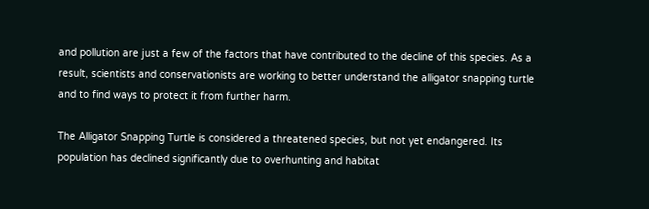and pollution are just a few of the factors that have contributed to the decline of this species. As a result, scientists and conservationists are working to better understand the alligator snapping turtle and to find ways to protect it from further harm.

The Alligator Snapping Turtle is considered a threatened species, but not yet endangered. Its population has declined significantly due to overhunting and habitat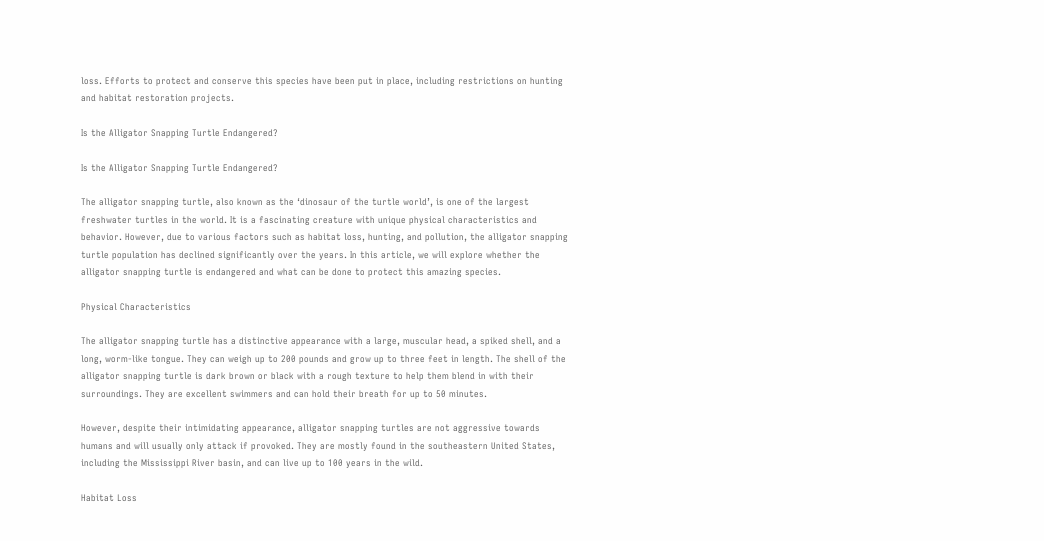loss. Efforts to protect and conserve this species have been put in place, including restrictions on hunting and habitat restoration projects.

Is the Alligator Snapping Turtle Endangered?

Is the Alligator Snapping Turtle Endangered?

The alligator snapping turtle, also known as the ‘dinosaur of the turtle world’, is one of the largest freshwater turtles in the world. It is a fascinating creature with unique physical characteristics and behavior. However, due to various factors such as habitat loss, hunting, and pollution, the alligator snapping turtle population has declined significantly over the years. In this article, we will explore whether the alligator snapping turtle is endangered and what can be done to protect this amazing species.

Physical Characteristics

The alligator snapping turtle has a distinctive appearance with a large, muscular head, a spiked shell, and a long, worm-like tongue. They can weigh up to 200 pounds and grow up to three feet in length. The shell of the alligator snapping turtle is dark brown or black with a rough texture to help them blend in with their surroundings. They are excellent swimmers and can hold their breath for up to 50 minutes.

However, despite their intimidating appearance, alligator snapping turtles are not aggressive towards humans and will usually only attack if provoked. They are mostly found in the southeastern United States, including the Mississippi River basin, and can live up to 100 years in the wild.

Habitat Loss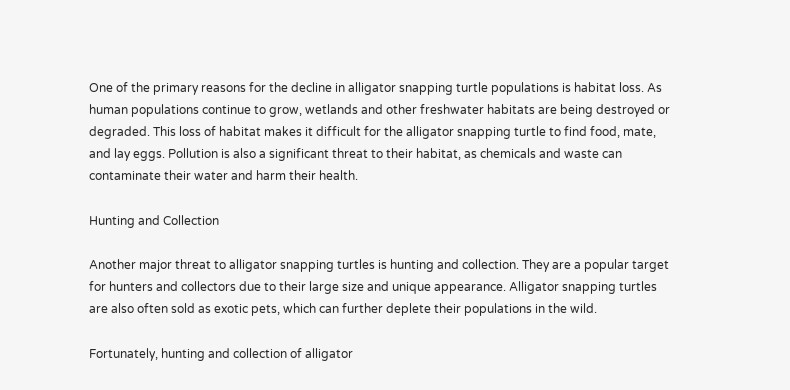One of the primary reasons for the decline in alligator snapping turtle populations is habitat loss. As human populations continue to grow, wetlands and other freshwater habitats are being destroyed or degraded. This loss of habitat makes it difficult for the alligator snapping turtle to find food, mate, and lay eggs. Pollution is also a significant threat to their habitat, as chemicals and waste can contaminate their water and harm their health.

Hunting and Collection

Another major threat to alligator snapping turtles is hunting and collection. They are a popular target for hunters and collectors due to their large size and unique appearance. Alligator snapping turtles are also often sold as exotic pets, which can further deplete their populations in the wild.

Fortunately, hunting and collection of alligator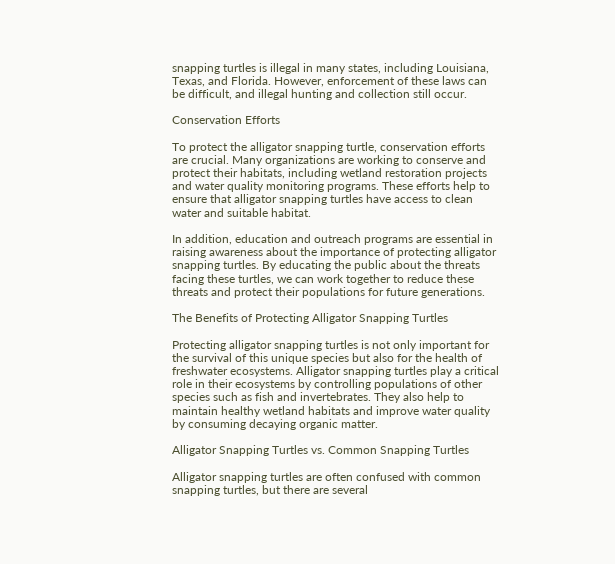snapping turtles is illegal in many states, including Louisiana, Texas, and Florida. However, enforcement of these laws can be difficult, and illegal hunting and collection still occur.

Conservation Efforts

To protect the alligator snapping turtle, conservation efforts are crucial. Many organizations are working to conserve and protect their habitats, including wetland restoration projects and water quality monitoring programs. These efforts help to ensure that alligator snapping turtles have access to clean water and suitable habitat.

In addition, education and outreach programs are essential in raising awareness about the importance of protecting alligator snapping turtles. By educating the public about the threats facing these turtles, we can work together to reduce these threats and protect their populations for future generations.

The Benefits of Protecting Alligator Snapping Turtles

Protecting alligator snapping turtles is not only important for the survival of this unique species but also for the health of freshwater ecosystems. Alligator snapping turtles play a critical role in their ecosystems by controlling populations of other species such as fish and invertebrates. They also help to maintain healthy wetland habitats and improve water quality by consuming decaying organic matter.

Alligator Snapping Turtles vs. Common Snapping Turtles

Alligator snapping turtles are often confused with common snapping turtles, but there are several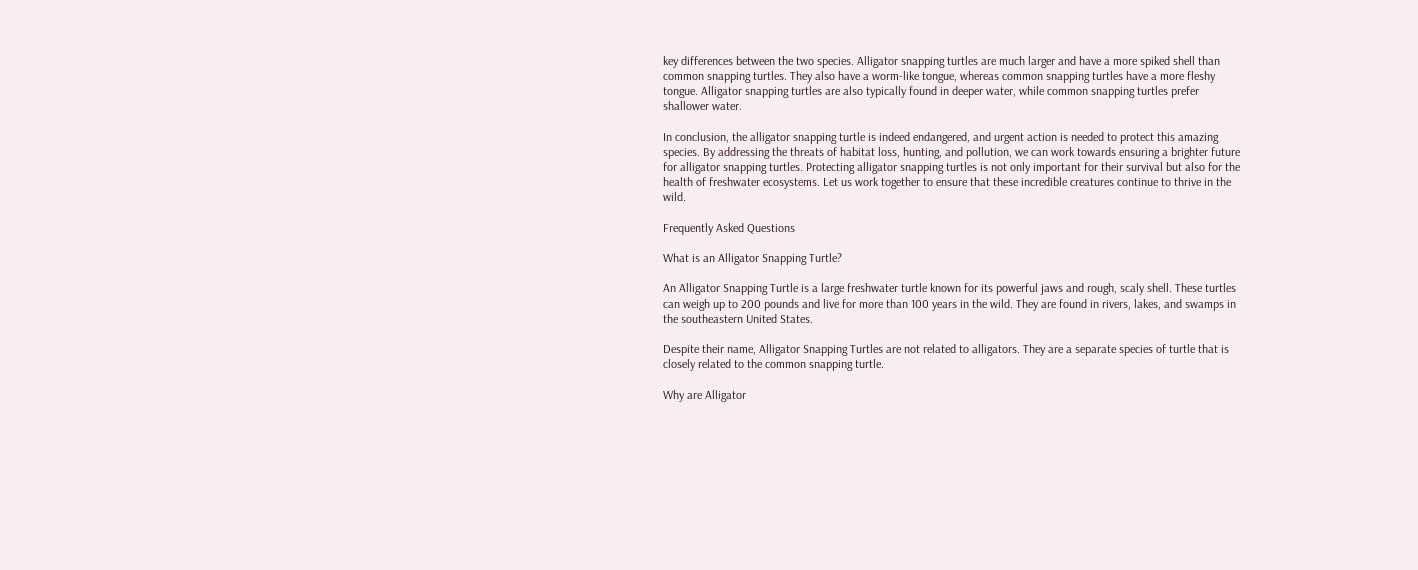key differences between the two species. Alligator snapping turtles are much larger and have a more spiked shell than common snapping turtles. They also have a worm-like tongue, whereas common snapping turtles have a more fleshy tongue. Alligator snapping turtles are also typically found in deeper water, while common snapping turtles prefer shallower water.

In conclusion, the alligator snapping turtle is indeed endangered, and urgent action is needed to protect this amazing species. By addressing the threats of habitat loss, hunting, and pollution, we can work towards ensuring a brighter future for alligator snapping turtles. Protecting alligator snapping turtles is not only important for their survival but also for the health of freshwater ecosystems. Let us work together to ensure that these incredible creatures continue to thrive in the wild.

Frequently Asked Questions

What is an Alligator Snapping Turtle?

An Alligator Snapping Turtle is a large freshwater turtle known for its powerful jaws and rough, scaly shell. These turtles can weigh up to 200 pounds and live for more than 100 years in the wild. They are found in rivers, lakes, and swamps in the southeastern United States.

Despite their name, Alligator Snapping Turtles are not related to alligators. They are a separate species of turtle that is closely related to the common snapping turtle.

Why are Alligator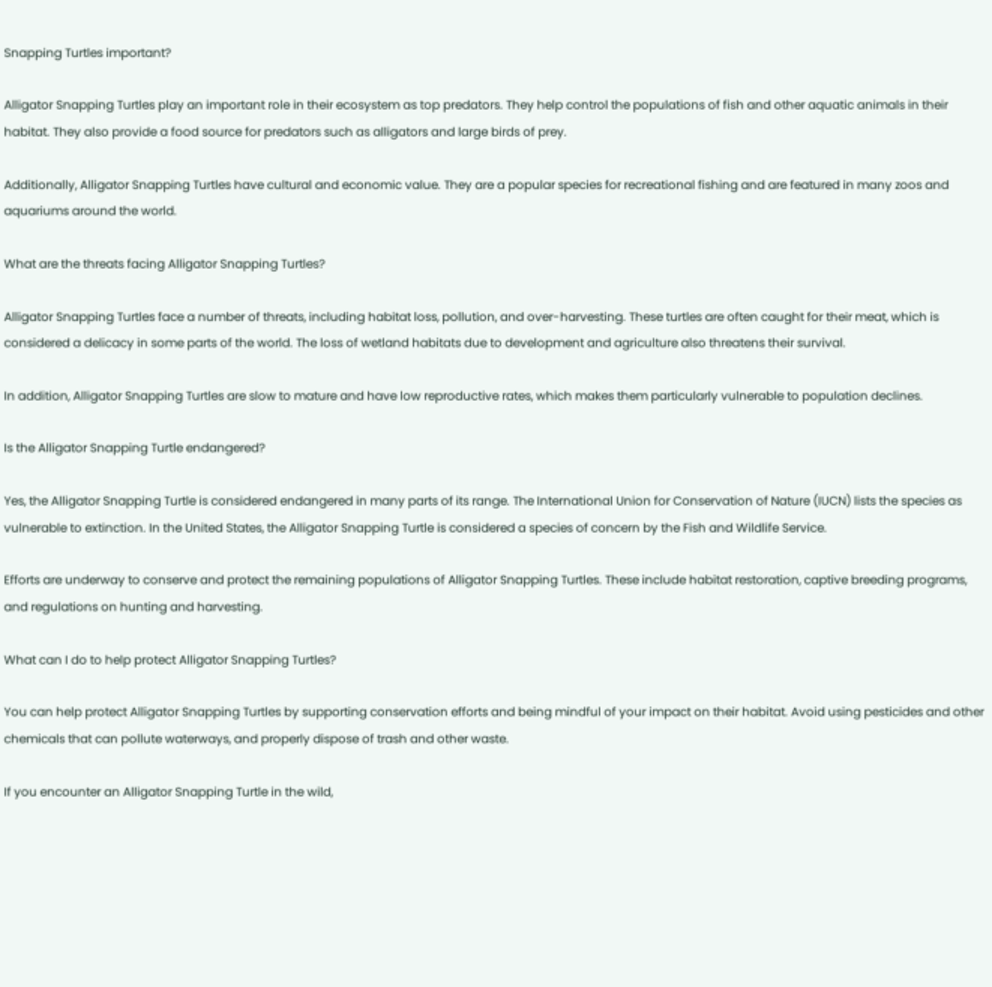Snapping Turtles important?

Alligator Snapping Turtles play an important role in their ecosystem as top predators. They help control the populations of fish and other aquatic animals in their habitat. They also provide a food source for predators such as alligators and large birds of prey.

Additionally, Alligator Snapping Turtles have cultural and economic value. They are a popular species for recreational fishing and are featured in many zoos and aquariums around the world.

What are the threats facing Alligator Snapping Turtles?

Alligator Snapping Turtles face a number of threats, including habitat loss, pollution, and over-harvesting. These turtles are often caught for their meat, which is considered a delicacy in some parts of the world. The loss of wetland habitats due to development and agriculture also threatens their survival.

In addition, Alligator Snapping Turtles are slow to mature and have low reproductive rates, which makes them particularly vulnerable to population declines.

Is the Alligator Snapping Turtle endangered?

Yes, the Alligator Snapping Turtle is considered endangered in many parts of its range. The International Union for Conservation of Nature (IUCN) lists the species as vulnerable to extinction. In the United States, the Alligator Snapping Turtle is considered a species of concern by the Fish and Wildlife Service.

Efforts are underway to conserve and protect the remaining populations of Alligator Snapping Turtles. These include habitat restoration, captive breeding programs, and regulations on hunting and harvesting.

What can I do to help protect Alligator Snapping Turtles?

You can help protect Alligator Snapping Turtles by supporting conservation efforts and being mindful of your impact on their habitat. Avoid using pesticides and other chemicals that can pollute waterways, and properly dispose of trash and other waste.

If you encounter an Alligator Snapping Turtle in the wild,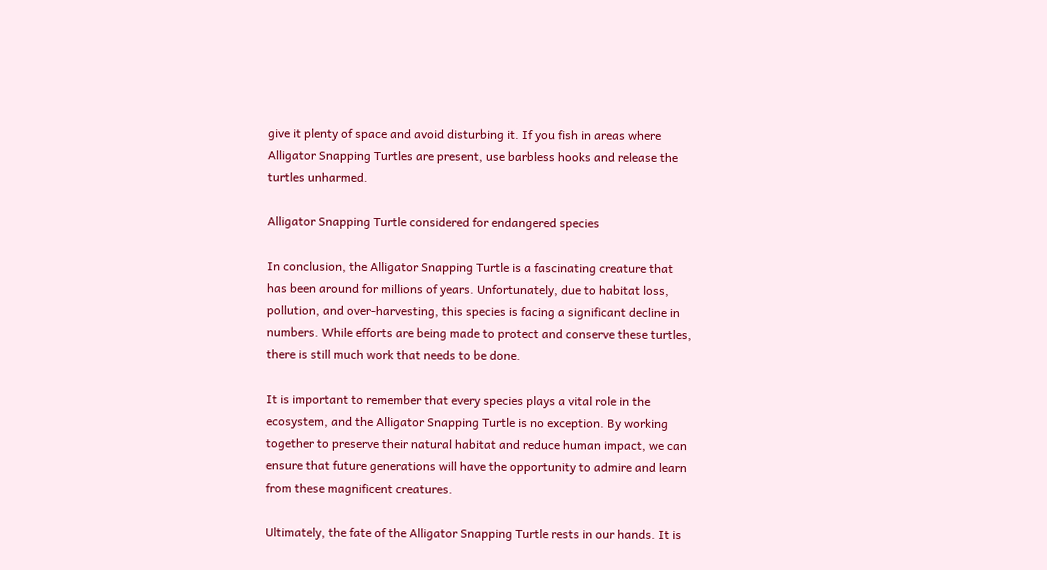give it plenty of space and avoid disturbing it. If you fish in areas where Alligator Snapping Turtles are present, use barbless hooks and release the turtles unharmed.

Alligator Snapping Turtle considered for endangered species

In conclusion, the Alligator Snapping Turtle is a fascinating creature that has been around for millions of years. Unfortunately, due to habitat loss, pollution, and over-harvesting, this species is facing a significant decline in numbers. While efforts are being made to protect and conserve these turtles, there is still much work that needs to be done.

It is important to remember that every species plays a vital role in the ecosystem, and the Alligator Snapping Turtle is no exception. By working together to preserve their natural habitat and reduce human impact, we can ensure that future generations will have the opportunity to admire and learn from these magnificent creatures.

Ultimately, the fate of the Alligator Snapping Turtle rests in our hands. It is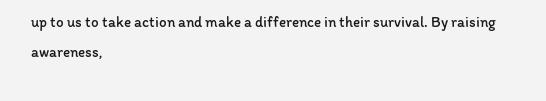up to us to take action and make a difference in their survival. By raising awareness,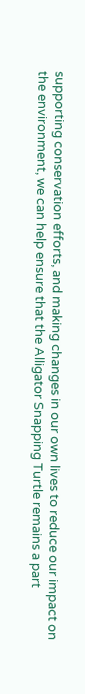supporting conservation efforts, and making changes in our own lives to reduce our impact on the environment, we can help ensure that the Alligator Snapping Turtle remains a part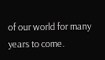of our world for many years to come.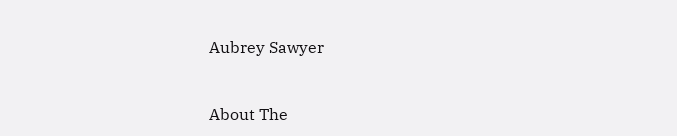Aubrey Sawyer


About The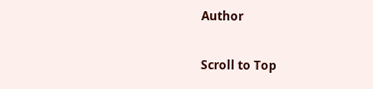Author

Scroll to Top